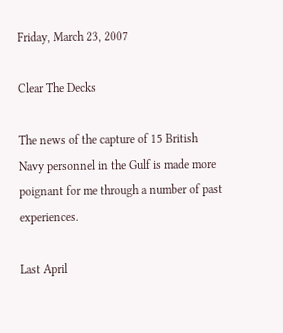Friday, March 23, 2007

Clear The Decks

The news of the capture of 15 British Navy personnel in the Gulf is made more poignant for me through a number of past experiences.

Last April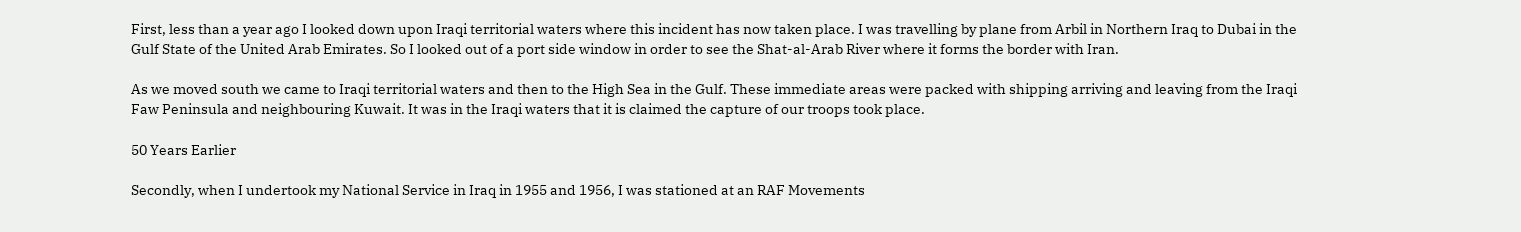First, less than a year ago I looked down upon Iraqi territorial waters where this incident has now taken place. I was travelling by plane from Arbil in Northern Iraq to Dubai in the Gulf State of the United Arab Emirates. So I looked out of a port side window in order to see the Shat-al-Arab River where it forms the border with Iran.

As we moved south we came to Iraqi territorial waters and then to the High Sea in the Gulf. These immediate areas were packed with shipping arriving and leaving from the Iraqi Faw Peninsula and neighbouring Kuwait. It was in the Iraqi waters that it is claimed the capture of our troops took place.

50 Years Earlier

Secondly, when I undertook my National Service in Iraq in 1955 and 1956, I was stationed at an RAF Movements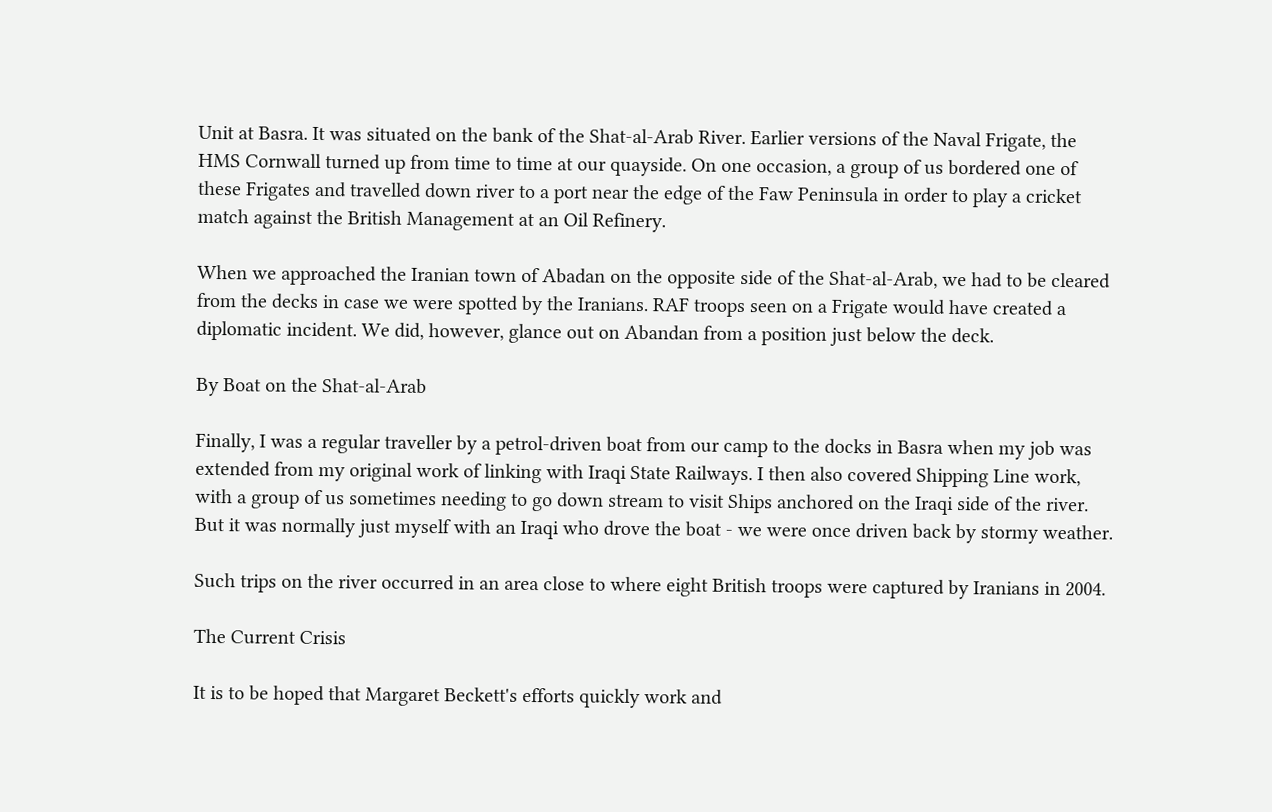Unit at Basra. It was situated on the bank of the Shat-al-Arab River. Earlier versions of the Naval Frigate, the HMS Cornwall turned up from time to time at our quayside. On one occasion, a group of us bordered one of these Frigates and travelled down river to a port near the edge of the Faw Peninsula in order to play a cricket match against the British Management at an Oil Refinery.

When we approached the Iranian town of Abadan on the opposite side of the Shat-al-Arab, we had to be cleared from the decks in case we were spotted by the Iranians. RAF troops seen on a Frigate would have created a diplomatic incident. We did, however, glance out on Abandan from a position just below the deck.

By Boat on the Shat-al-Arab

Finally, I was a regular traveller by a petrol-driven boat from our camp to the docks in Basra when my job was extended from my original work of linking with Iraqi State Railways. I then also covered Shipping Line work, with a group of us sometimes needing to go down stream to visit Ships anchored on the Iraqi side of the river. But it was normally just myself with an Iraqi who drove the boat - we were once driven back by stormy weather.

Such trips on the river occurred in an area close to where eight British troops were captured by Iranians in 2004.

The Current Crisis

It is to be hoped that Margaret Beckett's efforts quickly work and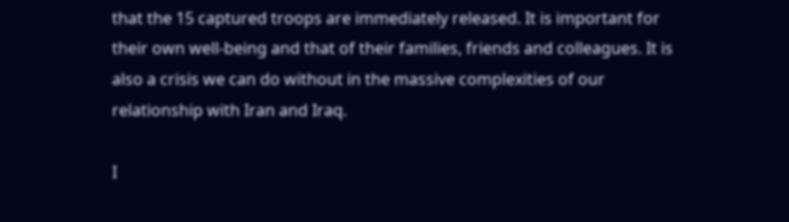that the 15 captured troops are immediately released. It is important for their own well-being and that of their families, friends and colleagues. It is also a crisis we can do without in the massive complexities of our relationship with Iran and Iraq.

I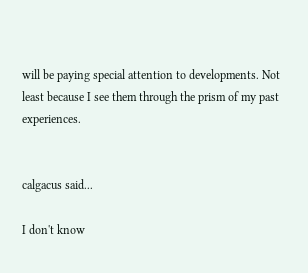will be paying special attention to developments. Not least because I see them through the prism of my past experiences.


calgacus said...

I don't know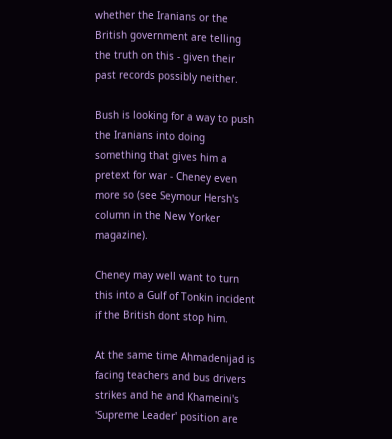whether the Iranians or the British government are telling the truth on this - given their past records possibly neither.

Bush is looking for a way to push the Iranians into doing something that gives him a pretext for war - Cheney even more so (see Seymour Hersh's column in the New Yorker magazine).

Cheney may well want to turn this into a Gulf of Tonkin incident if the British dont stop him.

At the same time Ahmadenijad is facing teachers and bus drivers strikes and he and Khameini's 'Supreme Leader' position are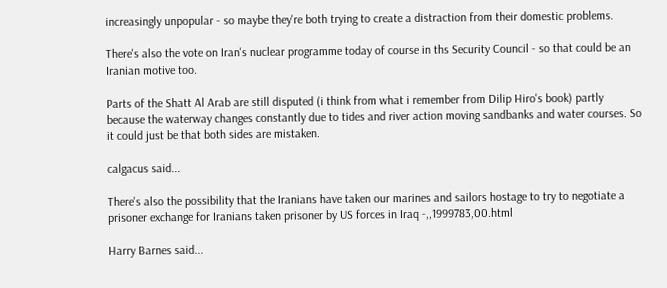increasingly unpopular - so maybe they're both trying to create a distraction from their domestic problems.

There's also the vote on Iran's nuclear programme today of course in ths Security Council - so that could be an Iranian motive too.

Parts of the Shatt Al Arab are still disputed (i think from what i remember from Dilip Hiro's book) partly because the waterway changes constantly due to tides and river action moving sandbanks and water courses. So it could just be that both sides are mistaken.

calgacus said...

There's also the possibility that the Iranians have taken our marines and sailors hostage to try to negotiate a prisoner exchange for Iranians taken prisoner by US forces in Iraq -,,1999783,00.html

Harry Barnes said...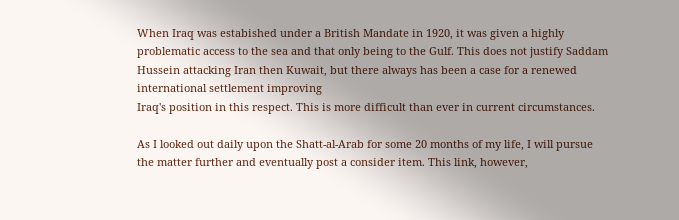When Iraq was estabished under a British Mandate in 1920, it was given a highly problematic access to the sea and that only being to the Gulf. This does not justify Saddam Hussein attacking Iran then Kuwait, but there always has been a case for a renewed international settlement improving
Iraq's position in this respect. This is more difficult than ever in current circumstances.

As I looked out daily upon the Shatt-al-Arab for some 20 months of my life, I will pursue the matter further and eventually post a consider item. This link, however,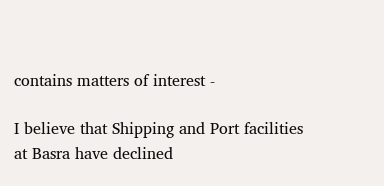contains matters of interest -

I believe that Shipping and Port facilities at Basra have declined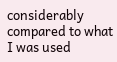considerably compared to what I was used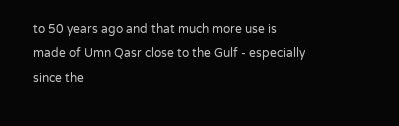to 50 years ago and that much more use is made of Umn Qasr close to the Gulf - especially since the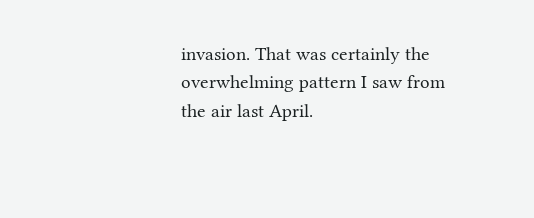invasion. That was certainly the overwhelming pattern I saw from the air last April.